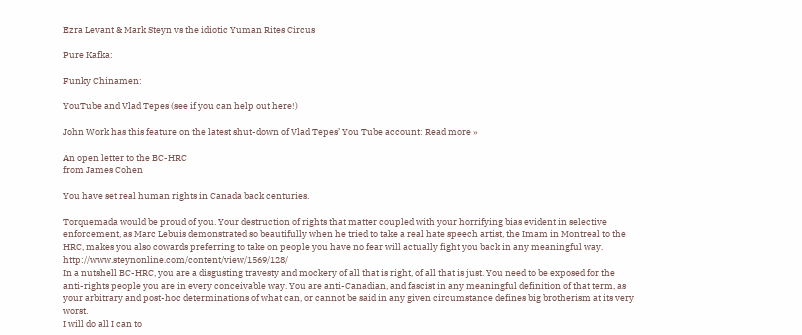Ezra Levant & Mark Steyn vs the idiotic Yuman Rites Circus

Pure Kafka:

Funky Chinamen:

YouTube and Vlad Tepes (see if you can help out here!)

John Work has this feature on the latest shut-down of Vlad Tepes’ You Tube account: Read more »

An open letter to the BC-HRC
from James Cohen

You have set real human rights in Canada back centuries.

Torquemada would be proud of you. Your destruction of rights that matter coupled with your horrifying bias evident in selective enforcement, as Marc Lebuis demonstrated so beautifully when he tried to take a real hate speech artist, the Imam in Montreal to the HRC, makes you also cowards preferring to take on people you have no fear will actually fight you back in any meaningful way. http://www.steynonline.com/content/view/1569/128/
In a nutshell BC-HRC, you are a disgusting travesty and mockery of all that is right, of all that is just. You need to be exposed for the anti-rights people you are in every conceivable way. You are anti-Canadian, and fascist in any meaningful definition of that term, as your arbitrary and post-hoc determinations of what can, or cannot be said in any given circumstance defines big brotherism at its very worst.
I will do all I can to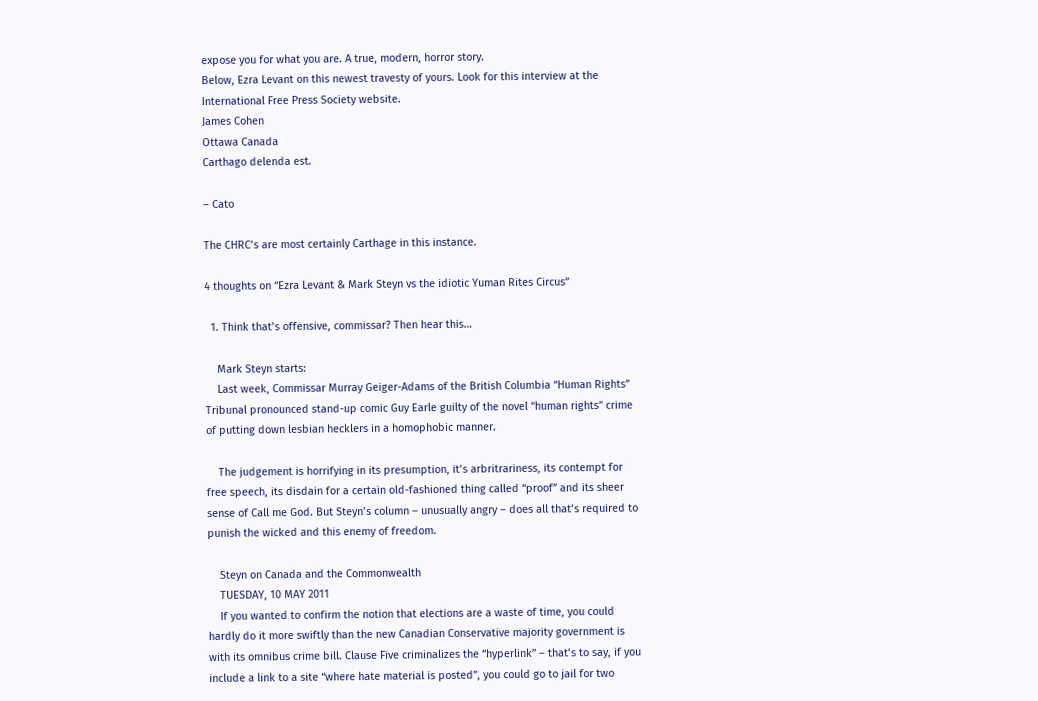expose you for what you are. A true, modern, horror story.
Below, Ezra Levant on this newest travesty of yours. Look for this interview at the International Free Press Society website.
James Cohen
Ottawa Canada
Carthago delenda est.

– Cato

The CHRC’s are most certainly Carthage in this instance.

4 thoughts on “Ezra Levant & Mark Steyn vs the idiotic Yuman Rites Circus”

  1. Think that’s offensive, commissar? Then hear this…

    Mark Steyn starts:
    Last week, Commissar Murray Geiger-Adams of the British Columbia “Human Rights” Tribunal pronounced stand-up comic Guy Earle guilty of the novel “human rights” crime of putting down lesbian hecklers in a homophobic manner.

    The judgement is horrifying in its presumption, it’s arbritrariness, its contempt for free speech, its disdain for a certain old-fashioned thing called “proof” and its sheer sense of Call me God. But Steyn’s column – unusually angry – does all that’s required to punish the wicked and this enemy of freedom.

    Steyn on Canada and the Commonwealth
    TUESDAY, 10 MAY 2011
    If you wanted to confirm the notion that elections are a waste of time, you could hardly do it more swiftly than the new Canadian Conservative majority government is with its omnibus crime bill. Clause Five criminalizes the “hyperlink” – that’s to say, if you include a link to a site “where hate material is posted”, you could go to jail for two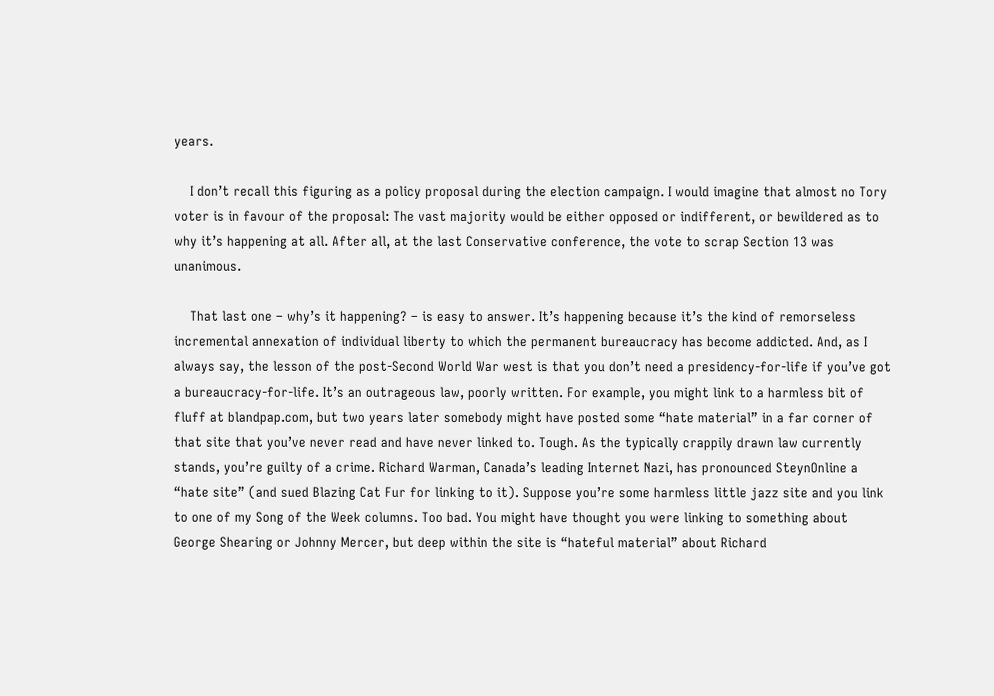years.

    I don’t recall this figuring as a policy proposal during the election campaign. I would imagine that almost no Tory voter is in favour of the proposal: The vast majority would be either opposed or indifferent, or bewildered as to why it’s happening at all. After all, at the last Conservative conference, the vote to scrap Section 13 was unanimous.

    That last one – why’s it happening? – is easy to answer. It’s happening because it’s the kind of remorseless incremental annexation of individual liberty to which the permanent bureaucracy has become addicted. And, as I always say, the lesson of the post-Second World War west is that you don’t need a presidency-for-life if you’ve got a bureaucracy-for-life. It’s an outrageous law, poorly written. For example, you might link to a harmless bit of fluff at blandpap.com, but two years later somebody might have posted some “hate material” in a far corner of that site that you’ve never read and have never linked to. Tough. As the typically crappily drawn law currently stands, you’re guilty of a crime. Richard Warman, Canada’s leading Internet Nazi, has pronounced SteynOnline a “hate site” (and sued Blazing Cat Fur for linking to it). Suppose you’re some harmless little jazz site and you link to one of my Song of the Week columns. Too bad. You might have thought you were linking to something about George Shearing or Johnny Mercer, but deep within the site is “hateful material” about Richard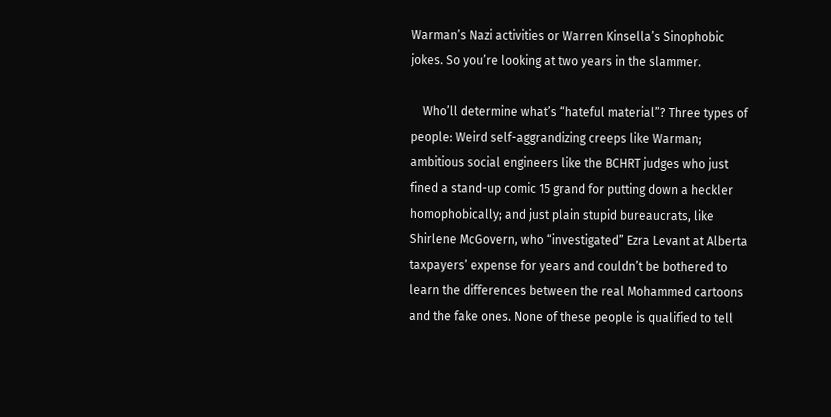Warman’s Nazi activities or Warren Kinsella’s Sinophobic jokes. So you’re looking at two years in the slammer.

    Who’ll determine what’s “hateful material”? Three types of people: Weird self-aggrandizing creeps like Warman; ambitious social engineers like the BCHRT judges who just fined a stand-up comic 15 grand for putting down a heckler homophobically; and just plain stupid bureaucrats, like Shirlene McGovern, who “investigated” Ezra Levant at Alberta taxpayers’ expense for years and couldn’t be bothered to learn the differences between the real Mohammed cartoons and the fake ones. None of these people is qualified to tell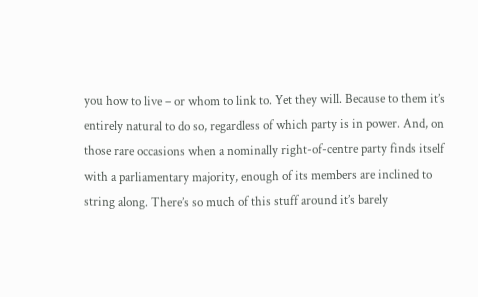you how to live – or whom to link to. Yet they will. Because to them it’s entirely natural to do so, regardless of which party is in power. And, on those rare occasions when a nominally right-of-centre party finds itself with a parliamentary majority, enough of its members are inclined to string along. There’s so much of this stuff around it’s barely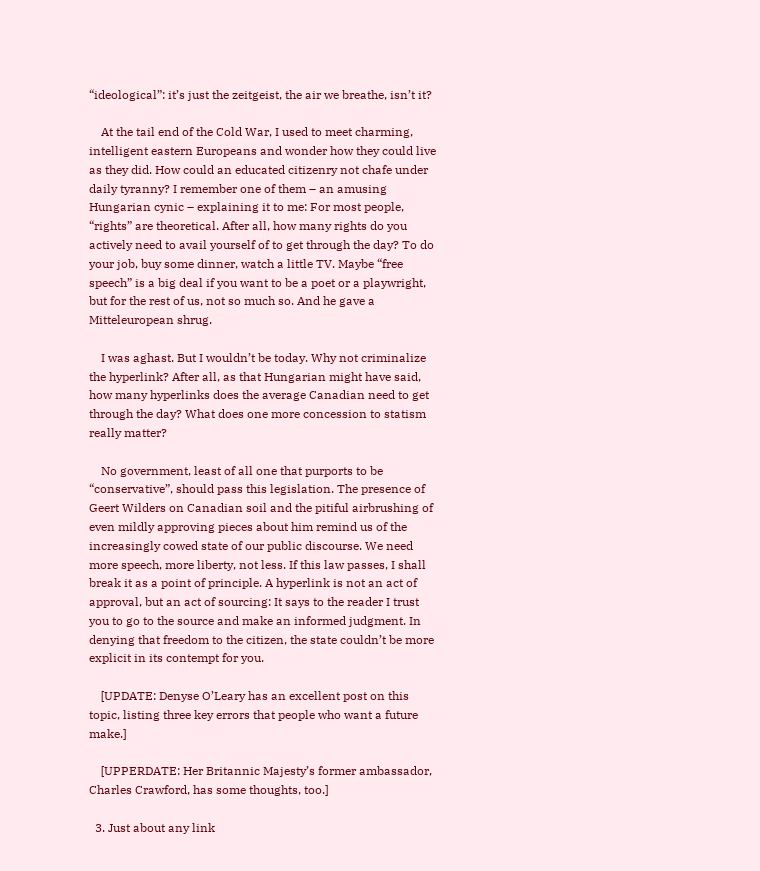“ideological”: it’s just the zeitgeist, the air we breathe, isn’t it?

    At the tail end of the Cold War, I used to meet charming, intelligent eastern Europeans and wonder how they could live as they did. How could an educated citizenry not chafe under daily tyranny? I remember one of them – an amusing Hungarian cynic – explaining it to me: For most people, “rights” are theoretical. After all, how many rights do you actively need to avail yourself of to get through the day? To do your job, buy some dinner, watch a little TV. Maybe “free speech” is a big deal if you want to be a poet or a playwright, but for the rest of us, not so much so. And he gave a Mitteleuropean shrug.

    I was aghast. But I wouldn’t be today. Why not criminalize the hyperlink? After all, as that Hungarian might have said, how many hyperlinks does the average Canadian need to get through the day? What does one more concession to statism really matter?

    No government, least of all one that purports to be “conservative”, should pass this legislation. The presence of Geert Wilders on Canadian soil and the pitiful airbrushing of even mildly approving pieces about him remind us of the increasingly cowed state of our public discourse. We need more speech, more liberty, not less. If this law passes, I shall break it as a point of principle. A hyperlink is not an act of approval, but an act of sourcing: It says to the reader I trust you to go to the source and make an informed judgment. In denying that freedom to the citizen, the state couldn’t be more explicit in its contempt for you.

    [UPDATE: Denyse O’Leary has an excellent post on this topic, listing three key errors that people who want a future make.]

    [UPPERDATE: Her Britannic Majesty’s former ambassador, Charles Crawford, has some thoughts, too.]

  3. Just about any link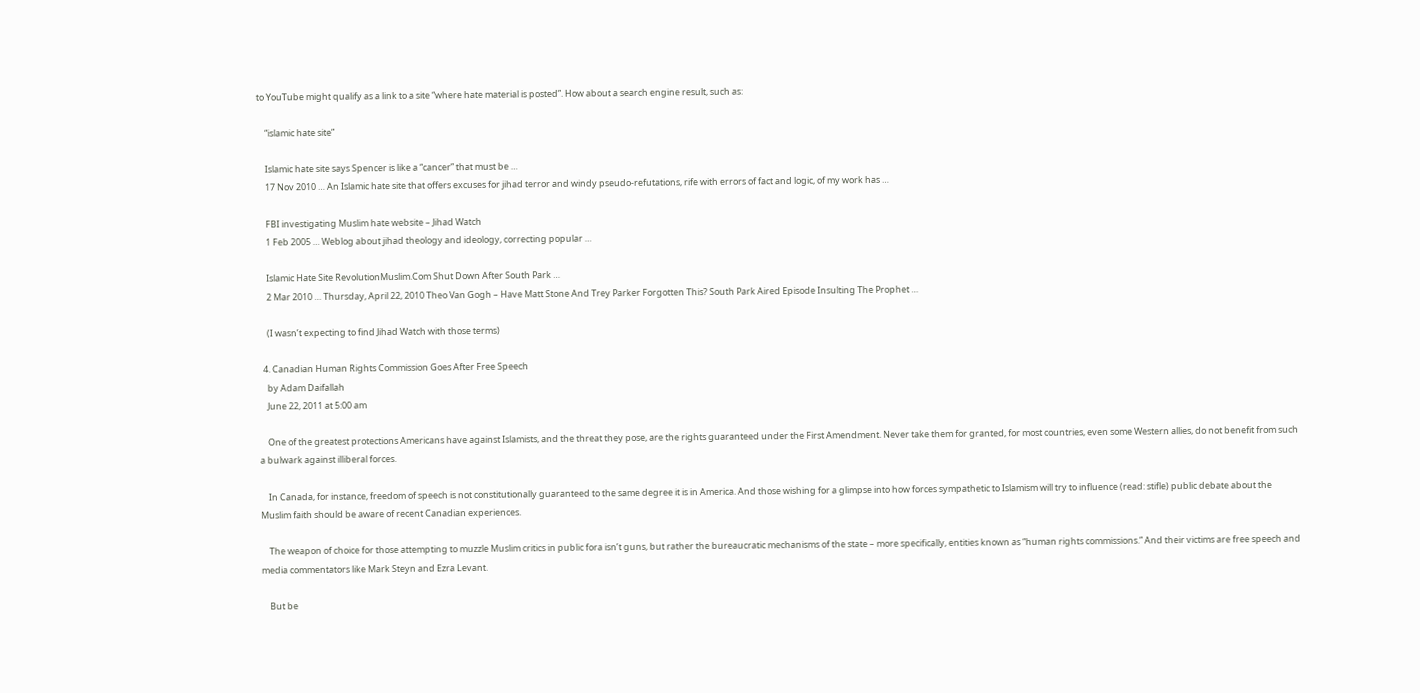to YouTube might qualify as a link to a site “where hate material is posted”. How about a search engine result, such as:

    “islamic hate site”

    Islamic hate site says Spencer is like a “cancer” that must be …
    17 Nov 2010 … An Islamic hate site that offers excuses for jihad terror and windy pseudo-refutations, rife with errors of fact and logic, of my work has …

    FBI investigating Muslim hate website – Jihad Watch
    1 Feb 2005 … Weblog about jihad theology and ideology, correcting popular …

    Islamic Hate Site RevolutionMuslim.Com Shut Down After South Park …
    2 Mar 2010 … Thursday, April 22, 2010 Theo Van Gogh – Have Matt Stone And Trey Parker Forgotten This? South Park Aired Episode Insulting The Prophet …

    (I wasn’t expecting to find Jihad Watch with those terms)

  4. Canadian Human Rights Commission Goes After Free Speech
    by Adam Daifallah
    June 22, 2011 at 5:00 am

    One of the greatest protections Americans have against Islamists, and the threat they pose, are the rights guaranteed under the First Amendment. Never take them for granted, for most countries, even some Western allies, do not benefit from such a bulwark against illiberal forces.

    In Canada, for instance, freedom of speech is not constitutionally guaranteed to the same degree it is in America. And those wishing for a glimpse into how forces sympathetic to Islamism will try to influence (read: stifle) public debate about the Muslim faith should be aware of recent Canadian experiences.

    The weapon of choice for those attempting to muzzle Muslim critics in public fora isn’t guns, but rather the bureaucratic mechanisms of the state – more specifically, entities known as “human rights commissions.” And their victims are free speech and media commentators like Mark Steyn and Ezra Levant.

    But be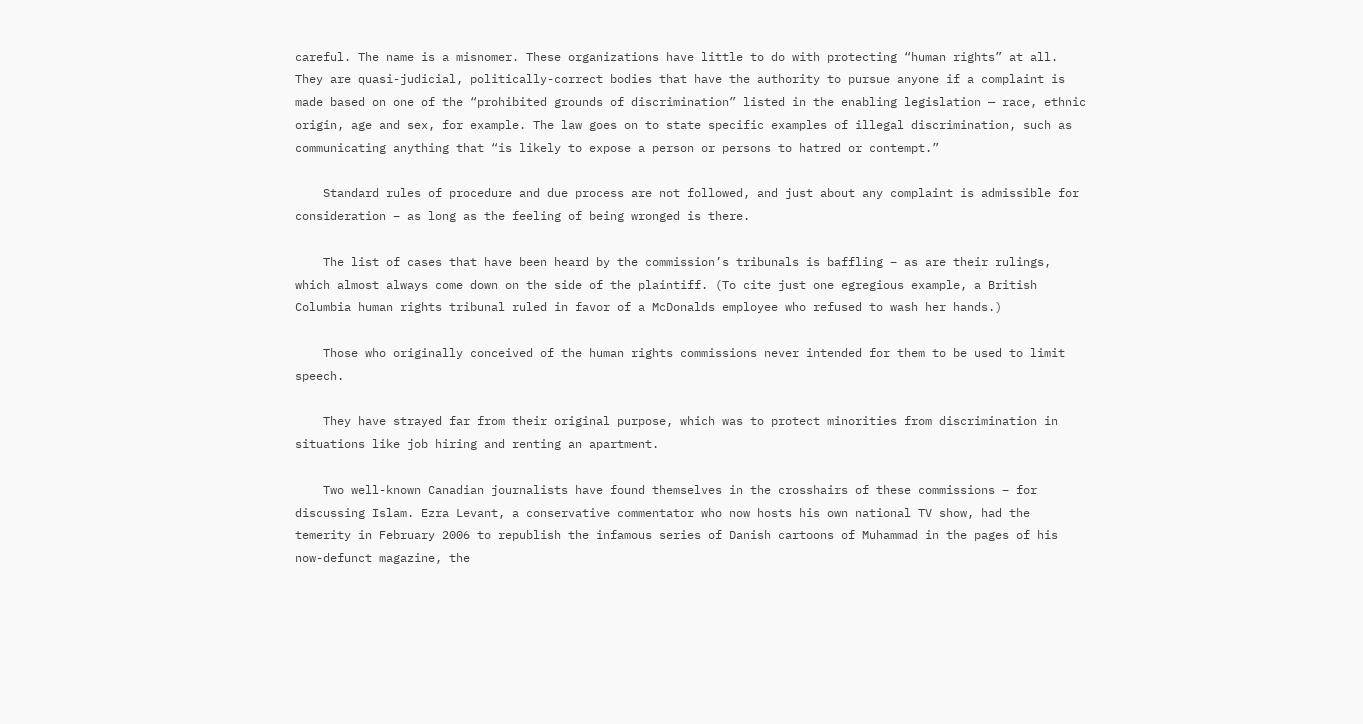careful. The name is a misnomer. These organizations have little to do with protecting “human rights” at all. They are quasi-judicial, politically-correct bodies that have the authority to pursue anyone if a complaint is made based on one of the “prohibited grounds of discrimination” listed in the enabling legislation — race, ethnic origin, age and sex, for example. The law goes on to state specific examples of illegal discrimination, such as communicating anything that “is likely to expose a person or persons to hatred or contempt.”

    Standard rules of procedure and due process are not followed, and just about any complaint is admissible for consideration – as long as the feeling of being wronged is there.

    The list of cases that have been heard by the commission’s tribunals is baffling – as are their rulings, which almost always come down on the side of the plaintiff. (To cite just one egregious example, a British Columbia human rights tribunal ruled in favor of a McDonalds employee who refused to wash her hands.)

    Those who originally conceived of the human rights commissions never intended for them to be used to limit speech.

    They have strayed far from their original purpose, which was to protect minorities from discrimination in situations like job hiring and renting an apartment.

    Two well-known Canadian journalists have found themselves in the crosshairs of these commissions – for discussing Islam. Ezra Levant, a conservative commentator who now hosts his own national TV show, had the temerity in February 2006 to republish the infamous series of Danish cartoons of Muhammad in the pages of his now-defunct magazine, the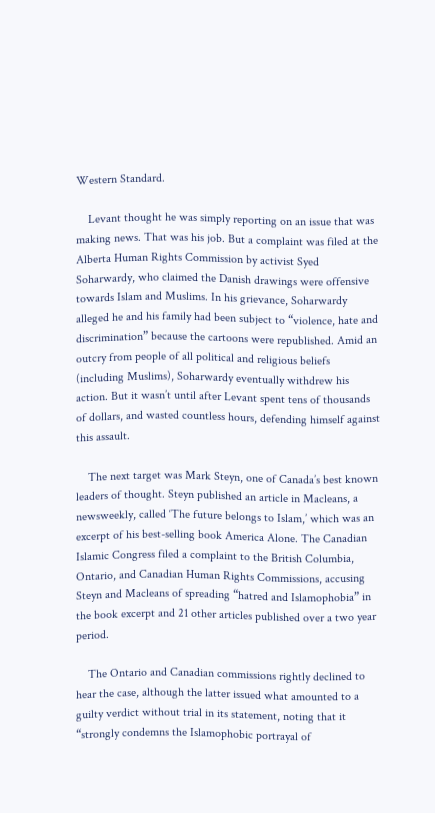Western Standard.

    Levant thought he was simply reporting on an issue that was making news. That was his job. But a complaint was filed at the Alberta Human Rights Commission by activist Syed Soharwardy, who claimed the Danish drawings were offensive towards Islam and Muslims. In his grievance, Soharwardy alleged he and his family had been subject to “violence, hate and discrimination” because the cartoons were republished. Amid an outcry from people of all political and religious beliefs (including Muslims), Soharwardy eventually withdrew his action. But it wasn’t until after Levant spent tens of thousands of dollars, and wasted countless hours, defending himself against this assault.

    The next target was Mark Steyn, one of Canada’s best known leaders of thought. Steyn published an article in Macleans, a newsweekly, called ‘The future belongs to Islam,’ which was an excerpt of his best-selling book America Alone. The Canadian Islamic Congress filed a complaint to the British Columbia, Ontario, and Canadian Human Rights Commissions, accusing Steyn and Macleans of spreading “hatred and Islamophobia” in the book excerpt and 21 other articles published over a two year period.

    The Ontario and Canadian commissions rightly declined to hear the case, although the latter issued what amounted to a guilty verdict without trial in its statement, noting that it “strongly condemns the Islamophobic portrayal of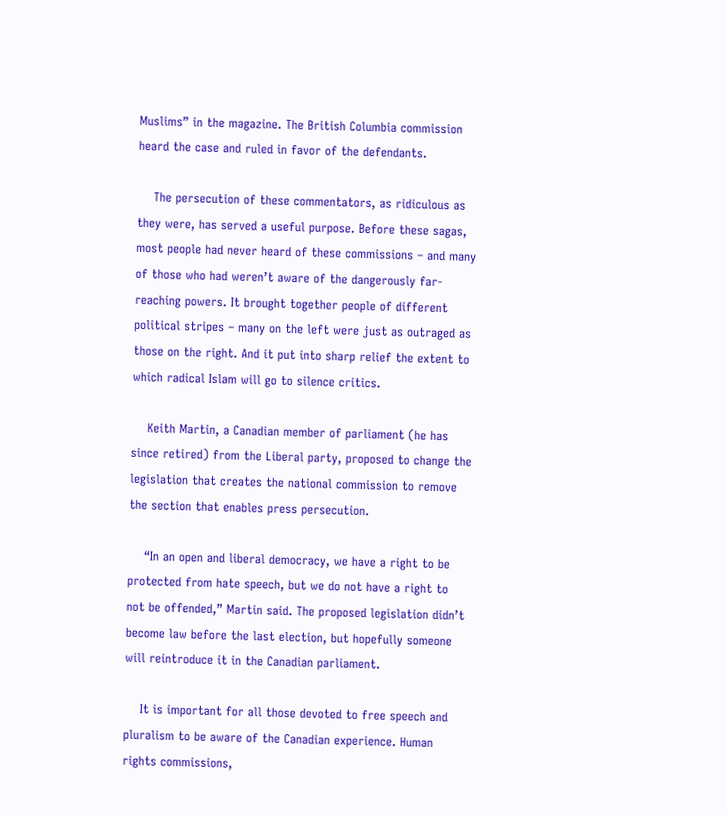Muslims” in the magazine. The British Columbia commission heard the case and ruled in favor of the defendants.

    The persecution of these commentators, as ridiculous as they were, has served a useful purpose. Before these sagas, most people had never heard of these commissions – and many of those who had weren’t aware of the dangerously far-reaching powers. It brought together people of different political stripes – many on the left were just as outraged as those on the right. And it put into sharp relief the extent to which radical Islam will go to silence critics.

    Keith Martin, a Canadian member of parliament (he has since retired) from the Liberal party, proposed to change the legislation that creates the national commission to remove the section that enables press persecution.

    “In an open and liberal democracy, we have a right to be protected from hate speech, but we do not have a right to not be offended,” Martin said. The proposed legislation didn’t become law before the last election, but hopefully someone will reintroduce it in the Canadian parliament.

    It is important for all those devoted to free speech and pluralism to be aware of the Canadian experience. Human rights commissions,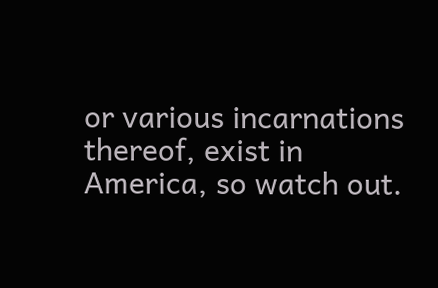or various incarnations thereof, exist in America, so watch out.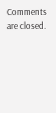Comments are closed.